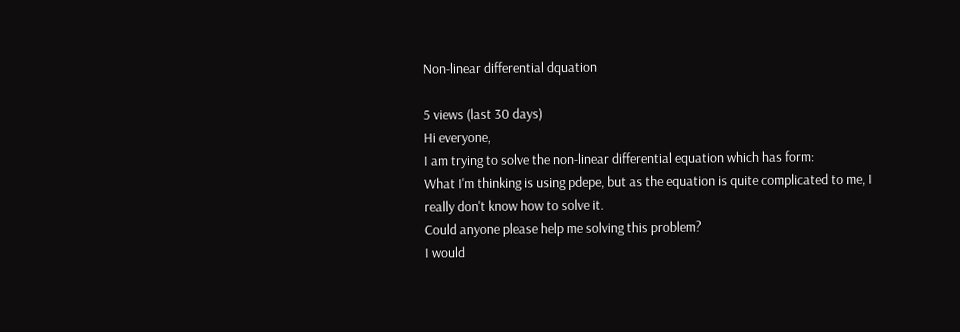Non-linear differential dquation

5 views (last 30 days)
Hi everyone,
I am trying to solve the non-linear differential equation which has form:
What I'm thinking is using pdepe, but as the equation is quite complicated to me, I really don't know how to solve it.
Could anyone please help me solving this problem?
I would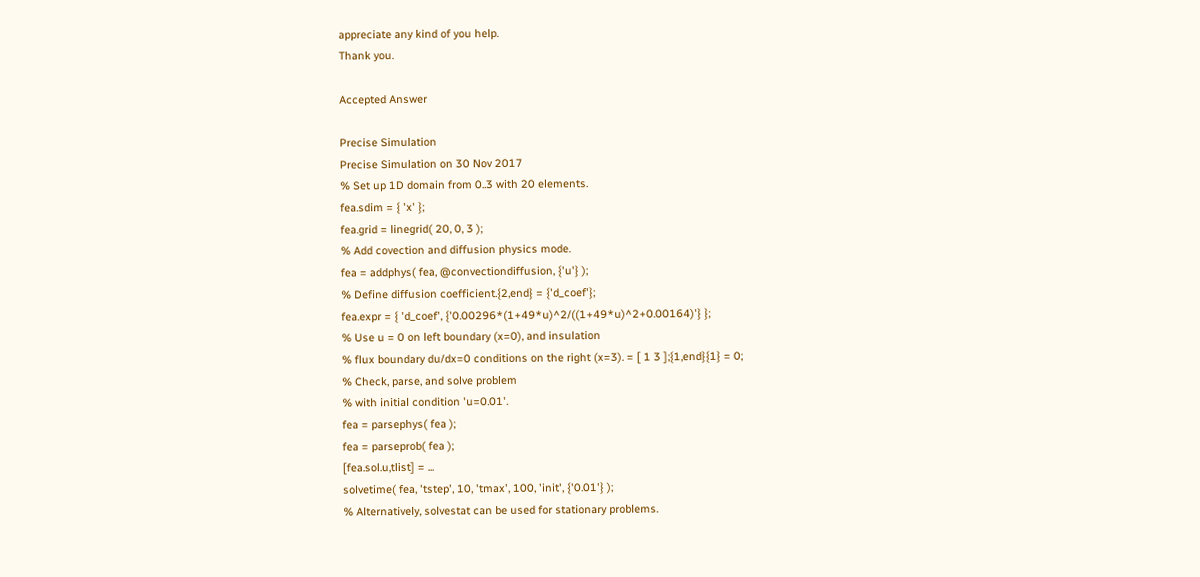appreciate any kind of you help.
Thank you.

Accepted Answer

Precise Simulation
Precise Simulation on 30 Nov 2017
% Set up 1D domain from 0..3 with 20 elements.
fea.sdim = { 'x' };
fea.grid = linegrid( 20, 0, 3 );
% Add covection and diffusion physics mode.
fea = addphys( fea, @convectiondiffusion, {'u'} );
% Define diffusion coefficient.{2,end} = {'d_coef'};
fea.expr = { 'd_coef', {'0.00296*(1+49*u)^2/((1+49*u)^2+0.00164)'} };
% Use u = 0 on left boundary (x=0), and insulation
% flux boundary du/dx=0 conditions on the right (x=3). = [ 1 3 ];{1,end}{1} = 0;
% Check, parse, and solve problem
% with initial condition 'u=0.01'.
fea = parsephys( fea );
fea = parseprob( fea );
[fea.sol.u,tlist] = ...
solvetime( fea, 'tstep', 10, 'tmax', 100, 'init', {'0.01'} );
% Alternatively, solvestat can be used for stationary problems.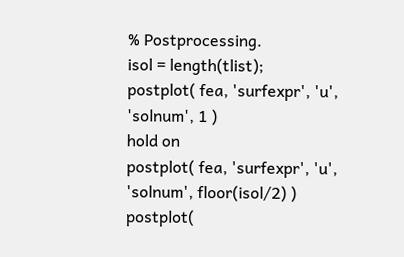% Postprocessing.
isol = length(tlist);
postplot( fea, 'surfexpr', 'u', 'solnum', 1 )
hold on
postplot( fea, 'surfexpr', 'u', 'solnum', floor(isol/2) )
postplot(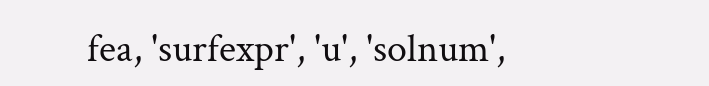fea, 'surfexpr', 'u', 'solnum',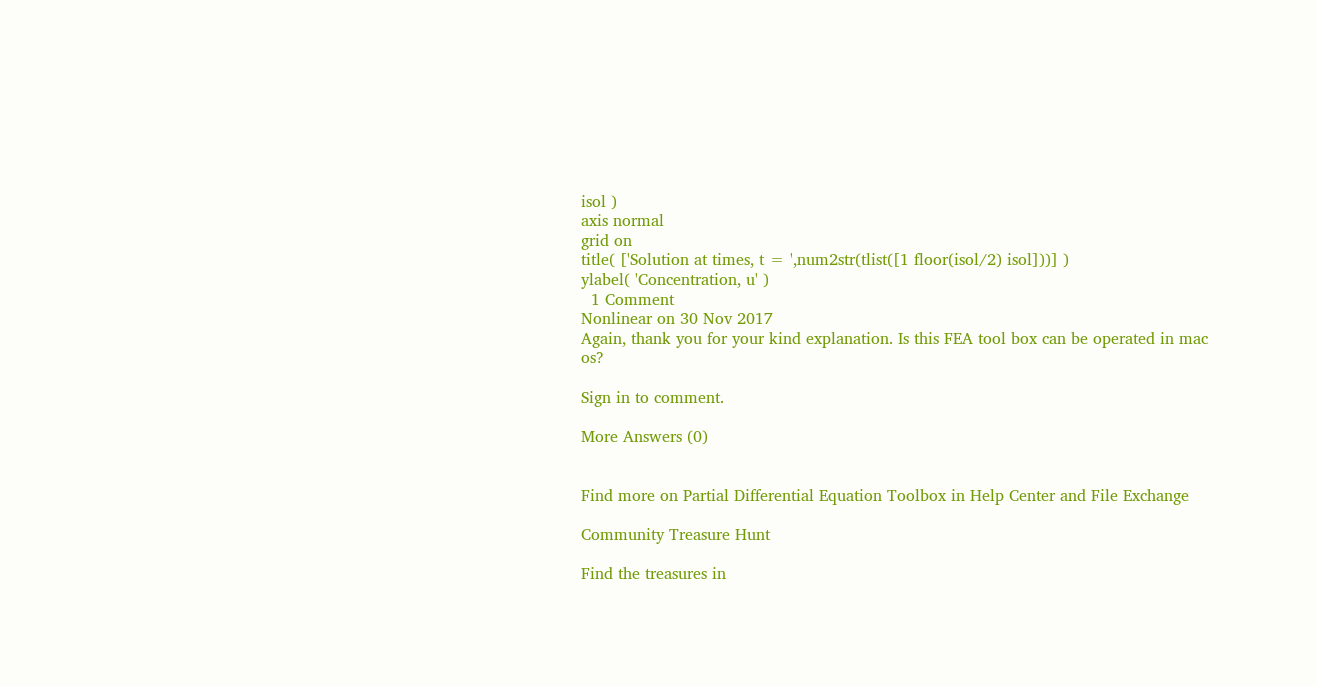isol )
axis normal
grid on
title( ['Solution at times, t = ',num2str(tlist([1 floor(isol/2) isol]))] )
ylabel( 'Concentration, u' )
  1 Comment
Nonlinear on 30 Nov 2017
Again, thank you for your kind explanation. Is this FEA tool box can be operated in mac os?

Sign in to comment.

More Answers (0)


Find more on Partial Differential Equation Toolbox in Help Center and File Exchange

Community Treasure Hunt

Find the treasures in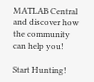MATLAB Central and discover how the community can help you!

Start Hunting!